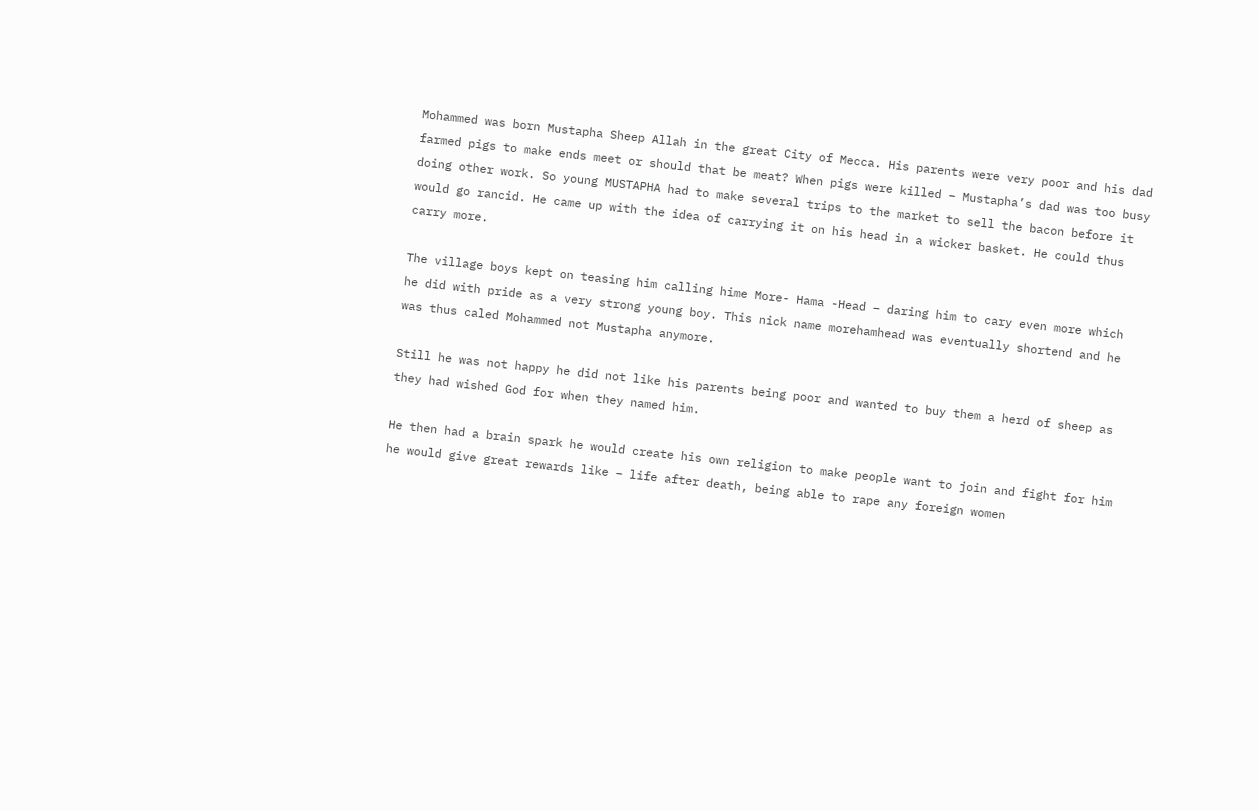Mohammed was born Mustapha Sheep Allah in the great City of Mecca. His parents were very poor and his dad farmed pigs to make ends meet or should that be meat? When pigs were killed – Mustapha’s dad was too busy doing other work. So young MUSTAPHA had to make several trips to the market to sell the bacon before it would go rancid. He came up with the idea of carrying it on his head in a wicker basket. He could thus carry more.

The village boys kept on teasing him calling hime More- Hama -Head – daring him to cary even more which he did with pride as a very strong young boy. This nick name morehamhead was eventually shortend and he was thus caled Mohammed not Mustapha anymore.

Still he was not happy he did not like his parents being poor and wanted to buy them a herd of sheep as they had wished God for when they named him.

He then had a brain spark he would create his own religion to make people want to join and fight for him he would give great rewards like – life after death, being able to rape any foreign women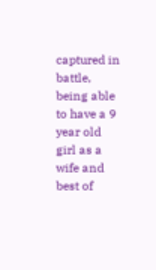captured in battle, being able to have a 9 year old girl as a wife and best of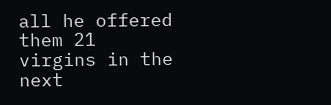all he offered them 21 virgins in the next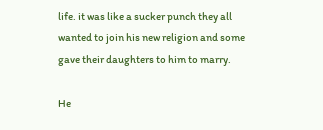life. it was like a sucker punch they all wanted to join his new religion and some gave their daughters to him to marry.

He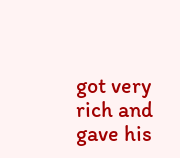got very rich and gave his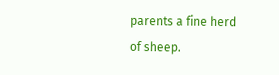parents a fine herd of sheep.